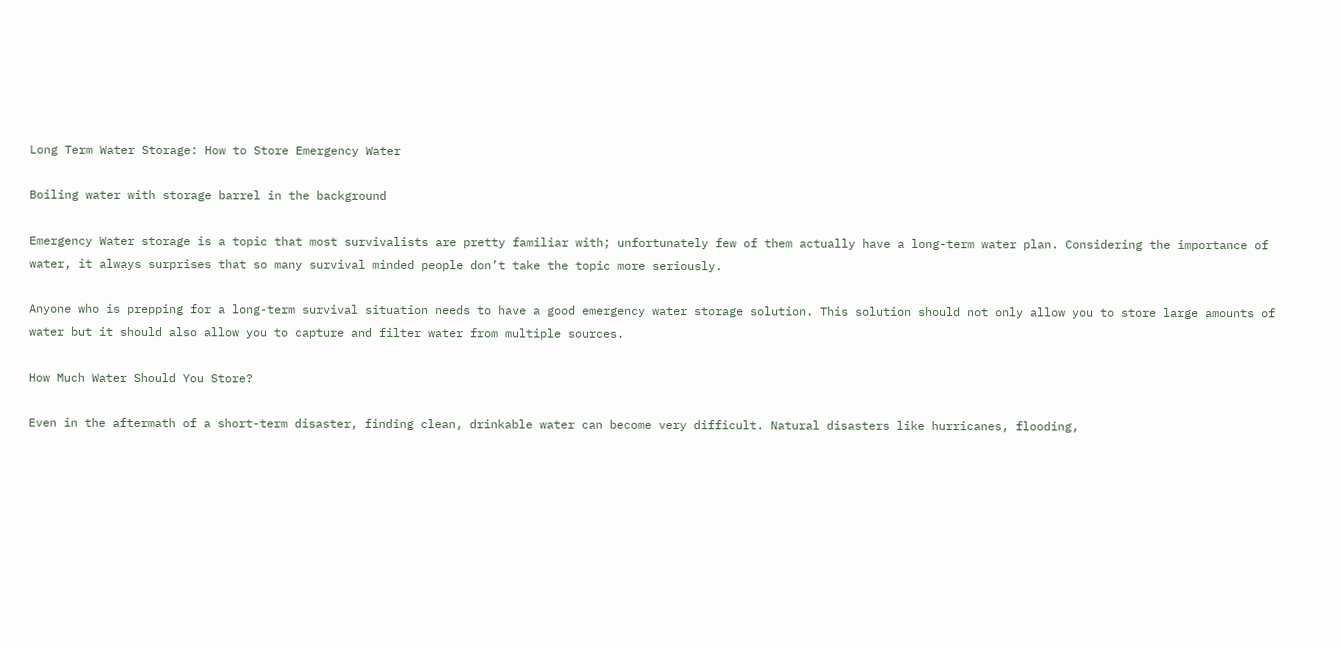Long Term Water Storage: How to Store Emergency Water

Boiling water with storage barrel in the background

Emergency Water storage is a topic that most survivalists are pretty familiar with; unfortunately few of them actually have a long-term water plan. Considering the importance of water, it always surprises that so many survival minded people don’t take the topic more seriously.

Anyone who is prepping for a long-term survival situation needs to have a good emergency water storage solution. This solution should not only allow you to store large amounts of water but it should also allow you to capture and filter water from multiple sources.

How Much Water Should You Store?

Even in the aftermath of a short-term disaster, finding clean, drinkable water can become very difficult. Natural disasters like hurricanes, flooding,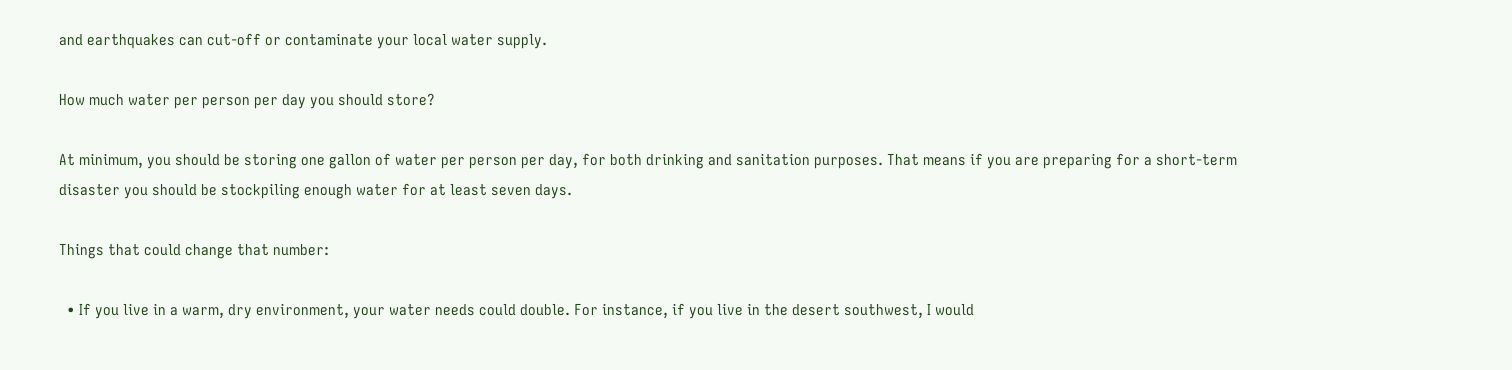and earthquakes can cut-off or contaminate your local water supply.

How much water per person per day you should store?

At minimum, you should be storing one gallon of water per person per day, for both drinking and sanitation purposes. That means if you are preparing for a short-term disaster you should be stockpiling enough water for at least seven days.

Things that could change that number:

  • If you live in a warm, dry environment, your water needs could double. For instance, if you live in the desert southwest, I would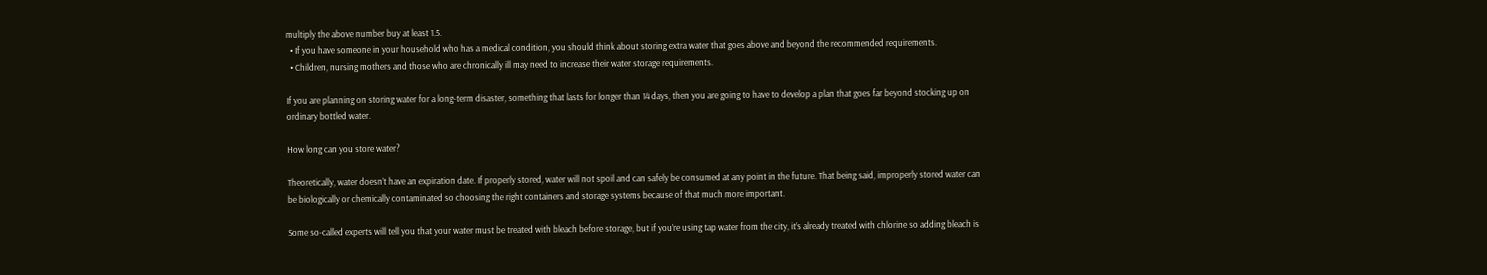multiply the above number buy at least 1.5.
  • If you have someone in your household who has a medical condition, you should think about storing extra water that goes above and beyond the recommended requirements.
  • Children, nursing mothers and those who are chronically ill may need to increase their water storage requirements.

If you are planning on storing water for a long-term disaster, something that lasts for longer than 14 days, then you are going to have to develop a plan that goes far beyond stocking up on ordinary bottled water.

How long can you store water?

Theoretically, water doesn’t have an expiration date. If properly stored, water will not spoil and can safely be consumed at any point in the future. That being said, improperly stored water can be biologically or chemically contaminated so choosing the right containers and storage systems because of that much more important.

Some so-called experts will tell you that your water must be treated with bleach before storage, but if you’re using tap water from the city, it’s already treated with chlorine so adding bleach is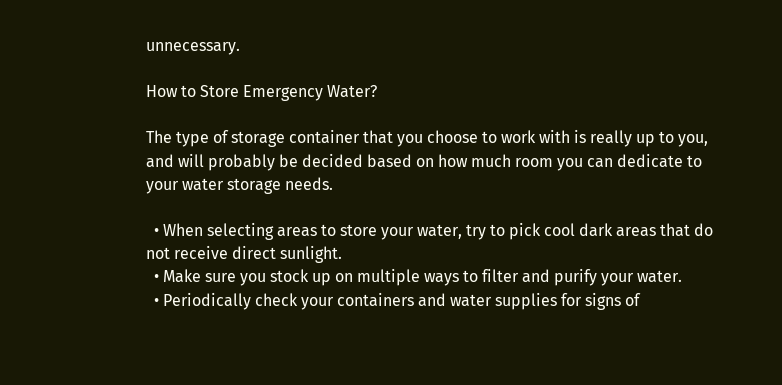unnecessary.

How to Store Emergency Water?

The type of storage container that you choose to work with is really up to you, and will probably be decided based on how much room you can dedicate to your water storage needs.

  • When selecting areas to store your water, try to pick cool dark areas that do not receive direct sunlight.
  • Make sure you stock up on multiple ways to filter and purify your water.
  • Periodically check your containers and water supplies for signs of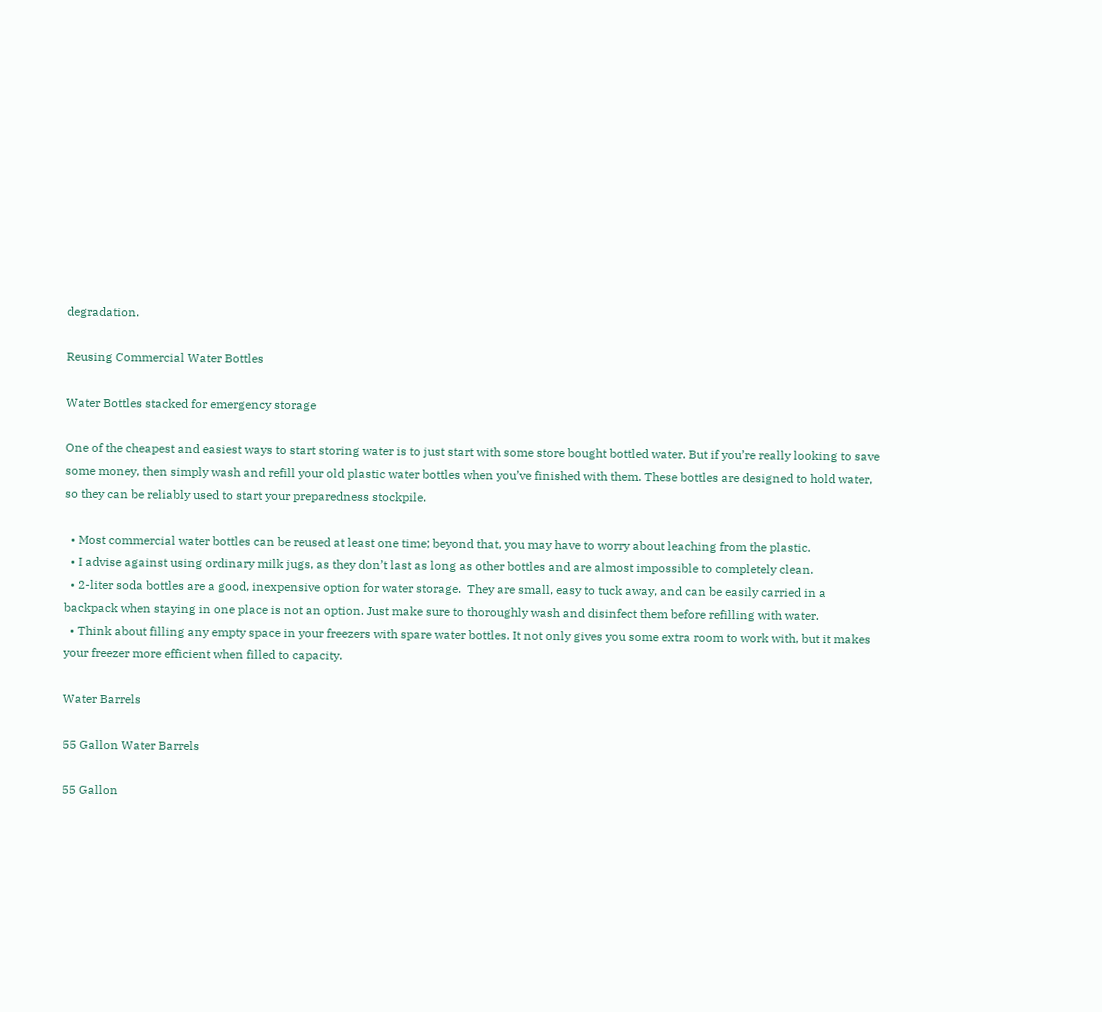degradation.

Reusing Commercial Water Bottles

Water Bottles stacked for emergency storage

One of the cheapest and easiest ways to start storing water is to just start with some store bought bottled water. But if you’re really looking to save some money, then simply wash and refill your old plastic water bottles when you’ve finished with them. These bottles are designed to hold water, so they can be reliably used to start your preparedness stockpile.

  • Most commercial water bottles can be reused at least one time; beyond that, you may have to worry about leaching from the plastic.
  • I advise against using ordinary milk jugs, as they don’t last as long as other bottles and are almost impossible to completely clean.
  • 2-liter soda bottles are a good, inexpensive option for water storage.  They are small, easy to tuck away, and can be easily carried in a backpack when staying in one place is not an option. Just make sure to thoroughly wash and disinfect them before refilling with water.
  • Think about filling any empty space in your freezers with spare water bottles. It not only gives you some extra room to work with, but it makes your freezer more efficient when filled to capacity.

Water Barrels

55 Gallon Water Barrels

55 Gallon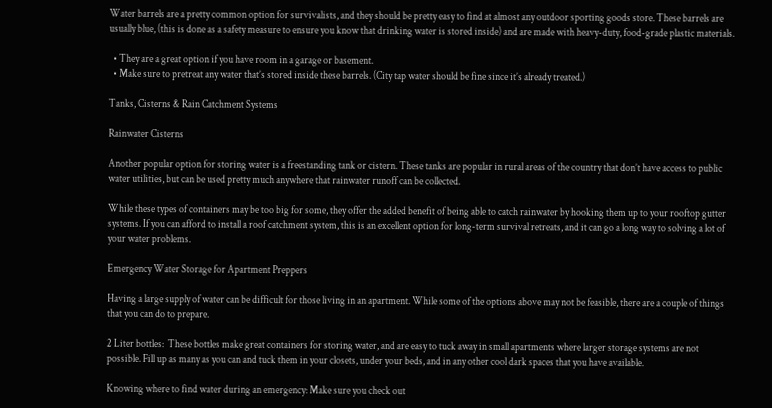Water barrels are a pretty common option for survivalists, and they should be pretty easy to find at almost any outdoor sporting goods store. These barrels are usually blue, (this is done as a safety measure to ensure you know that drinking water is stored inside) and are made with heavy-duty, food-grade plastic materials.

  • They are a great option if you have room in a garage or basement.
  • Make sure to pretreat any water that’s stored inside these barrels. (City tap water should be fine since it’s already treated.)

Tanks, Cisterns & Rain Catchment Systems

Rainwater Cisterns

Another popular option for storing water is a freestanding tank or cistern. These tanks are popular in rural areas of the country that don’t have access to public water utilities, but can be used pretty much anywhere that rainwater runoff can be collected.

While these types of containers may be too big for some, they offer the added benefit of being able to catch rainwater by hooking them up to your rooftop gutter systems. If you can afford to install a roof catchment system, this is an excellent option for long-term survival retreats, and it can go a long way to solving a lot of your water problems.

Emergency Water Storage for Apartment Preppers

Having a large supply of water can be difficult for those living in an apartment. While some of the options above may not be feasible, there are a couple of things that you can do to prepare.

2 Liter bottles:  These bottles make great containers for storing water, and are easy to tuck away in small apartments where larger storage systems are not possible. Fill up as many as you can and tuck them in your closets, under your beds, and in any other cool dark spaces that you have available.

Knowing where to find water during an emergency: Make sure you check out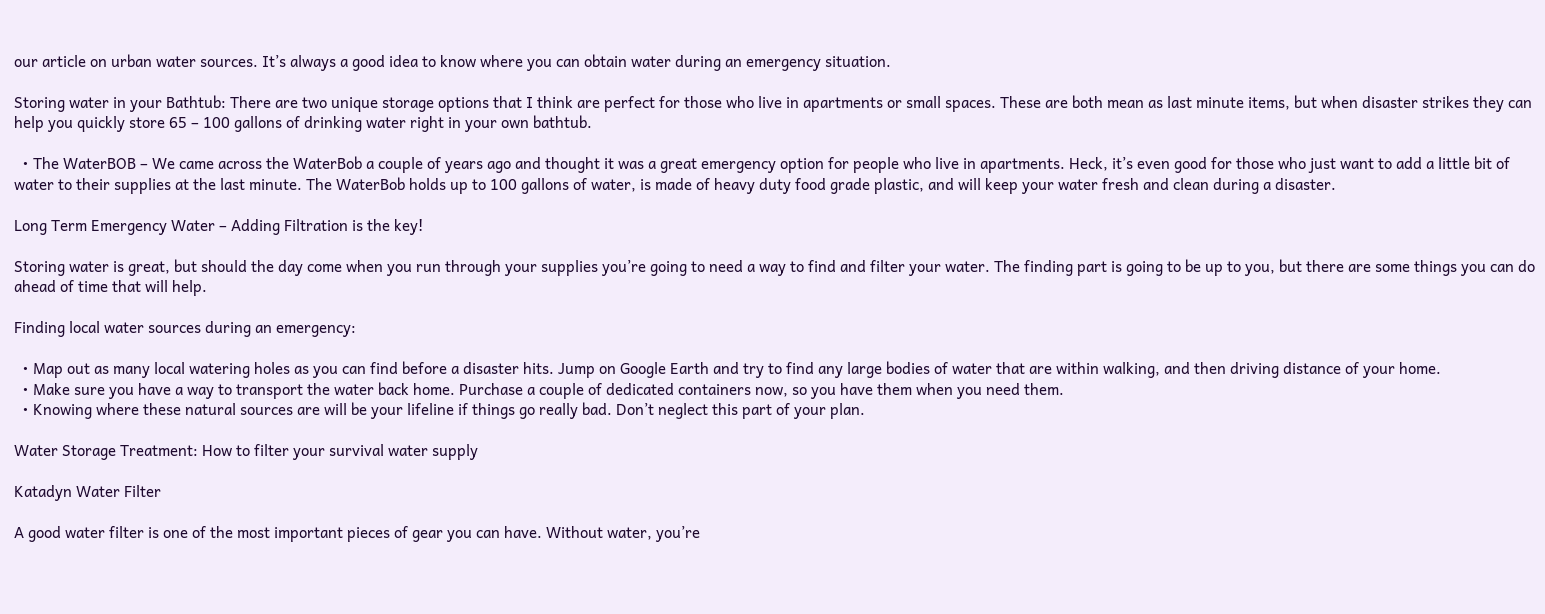our article on urban water sources. It’s always a good idea to know where you can obtain water during an emergency situation.

Storing water in your Bathtub: There are two unique storage options that I think are perfect for those who live in apartments or small spaces. These are both mean as last minute items, but when disaster strikes they can help you quickly store 65 – 100 gallons of drinking water right in your own bathtub.

  • The WaterBOB – We came across the WaterBob a couple of years ago and thought it was a great emergency option for people who live in apartments. Heck, it’s even good for those who just want to add a little bit of water to their supplies at the last minute. The WaterBob holds up to 100 gallons of water, is made of heavy duty food grade plastic, and will keep your water fresh and clean during a disaster.

Long Term Emergency Water – Adding Filtration is the key!

Storing water is great, but should the day come when you run through your supplies you’re going to need a way to find and filter your water. The finding part is going to be up to you, but there are some things you can do ahead of time that will help.

Finding local water sources during an emergency:

  • Map out as many local watering holes as you can find before a disaster hits. Jump on Google Earth and try to find any large bodies of water that are within walking, and then driving distance of your home.
  • Make sure you have a way to transport the water back home. Purchase a couple of dedicated containers now, so you have them when you need them.
  • Knowing where these natural sources are will be your lifeline if things go really bad. Don’t neglect this part of your plan.

Water Storage Treatment: How to filter your survival water supply

Katadyn Water Filter

A good water filter is one of the most important pieces of gear you can have. Without water, you’re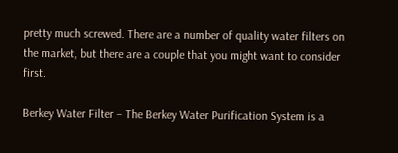pretty much screwed. There are a number of quality water filters on the market, but there are a couple that you might want to consider first.

Berkey Water Filter – The Berkey Water Purification System is a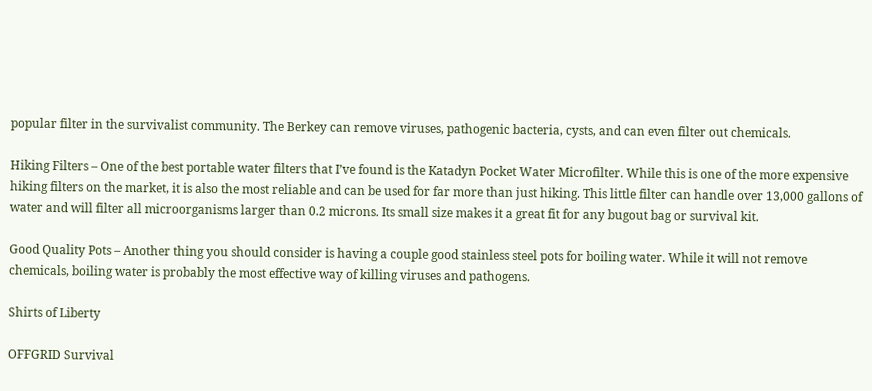popular filter in the survivalist community. The Berkey can remove viruses, pathogenic bacteria, cysts, and can even filter out chemicals.

Hiking Filters – One of the best portable water filters that I’ve found is the Katadyn Pocket Water Microfilter. While this is one of the more expensive hiking filters on the market, it is also the most reliable and can be used for far more than just hiking. This little filter can handle over 13,000 gallons of water and will filter all microorganisms larger than 0.2 microns. Its small size makes it a great fit for any bugout bag or survival kit.

Good Quality Pots – Another thing you should consider is having a couple good stainless steel pots for boiling water. While it will not remove chemicals, boiling water is probably the most effective way of killing viruses and pathogens.

Shirts of Liberty

OFFGRID Survival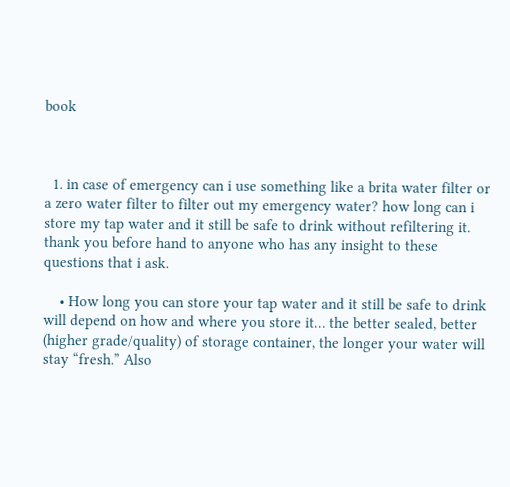book



  1. in case of emergency can i use something like a brita water filter or a zero water filter to filter out my emergency water? how long can i store my tap water and it still be safe to drink without refiltering it. thank you before hand to anyone who has any insight to these questions that i ask.

    • How long you can store your tap water and it still be safe to drink will depend on how and where you store it… the better sealed, better (higher grade/quality) of storage container, the longer your water will stay “fresh.” Also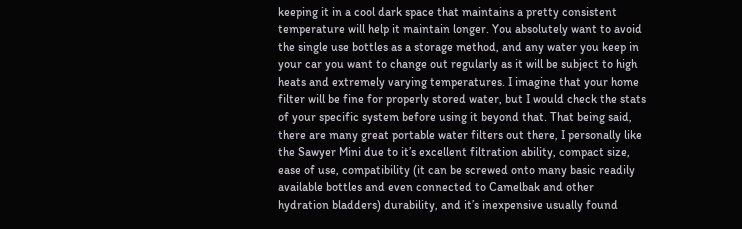keeping it in a cool dark space that maintains a pretty consistent temperature will help it maintain longer. You absolutely want to avoid the single use bottles as a storage method, and any water you keep in your car you want to change out regularly as it will be subject to high heats and extremely varying temperatures. I imagine that your home filter will be fine for properly stored water, but I would check the stats of your specific system before using it beyond that. That being said, there are many great portable water filters out there, I personally like the Sawyer Mini due to it’s excellent filtration ability, compact size, ease of use, compatibility (it can be screwed onto many basic readily available bottles and even connected to Camelbak and other hydration bladders) durability, and it’s inexpensive usually found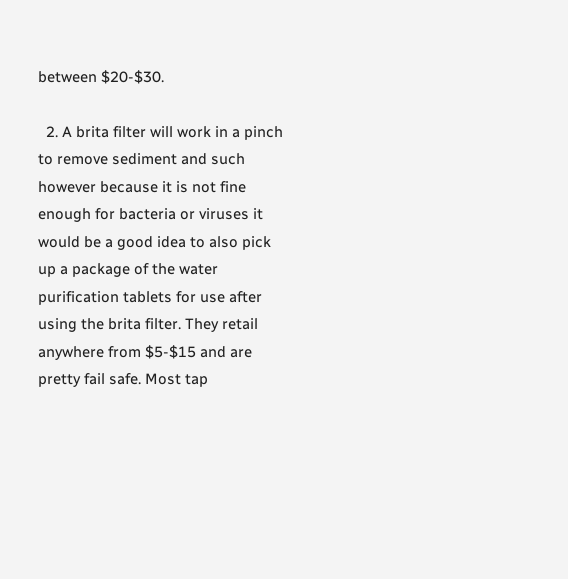between $20-$30.

  2. A brita filter will work in a pinch to remove sediment and such however because it is not fine enough for bacteria or viruses it would be a good idea to also pick up a package of the water purification tablets for use after using the brita filter. They retail anywhere from $5-$15 and are pretty fail safe. Most tap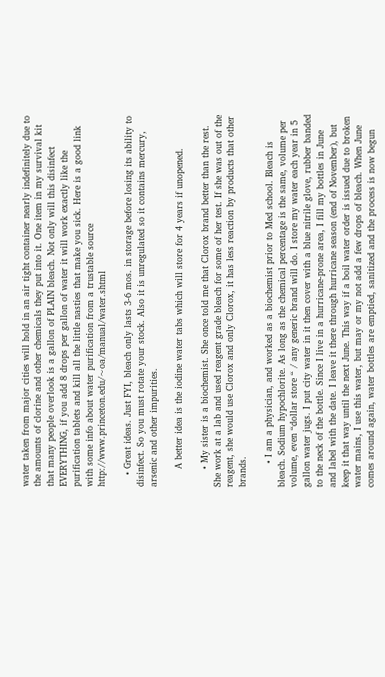water taken from major cities will hold in an air tight container nearly indefinitely due to the amounts of clorine and other chemicals they put into it. One item in my survival kit that many people overlook is a gallon of PLAIN bleach. Not only will this disinfect EVERYTHING, if you add 8 drops per gallon of water it will work exactly like the purification tablets and kill all the little nasties that make you sick. Here is a good link with some info about water purification from a trustable source http://www.princeton.edu/~oa/manual/water.shtml

    • Great ideas. Just FYI, bleach only lasts 3-6 mos. in storage before losing its ability to disinfect. So you must rotate your stock. Also it is unregulated so it contains mercury, arsenic and other impurities.

      A better idea is the iodine water tabs which will store for 4 years if unopened.

      • My sister is a biochemist. She once told me that Clorox brand better than the rest. She work at a lab and used reagent grade bleach for some of her test. If she was out of the reagent, she would use Clorox and only Clorox, it has less reaction by products that other brands.

        • I am a physician, and worked as a biochemist prior to Med school. Bleach is bleach. Sodium hypochlorite. As long as the chemical percentage is the same, volume per volume, even “dollar store “ / any generic brand will do. I store my water each year in 5 gallon water jugs. I put city water in it then cover with a blue nitrile glove, rubber banded to the neck of the bottle. Since I live in a hurricane-prone area, I fill my bottles in June and label with the date. I leave it there through hurricane season (end of November), but keep it that way until the next June. This way if a boil water order is issued due to broken water mains, I use this water, but may or my not add a few drops of bleach. When June comes around again, water bottles are emptied, sanitized and the process is now begun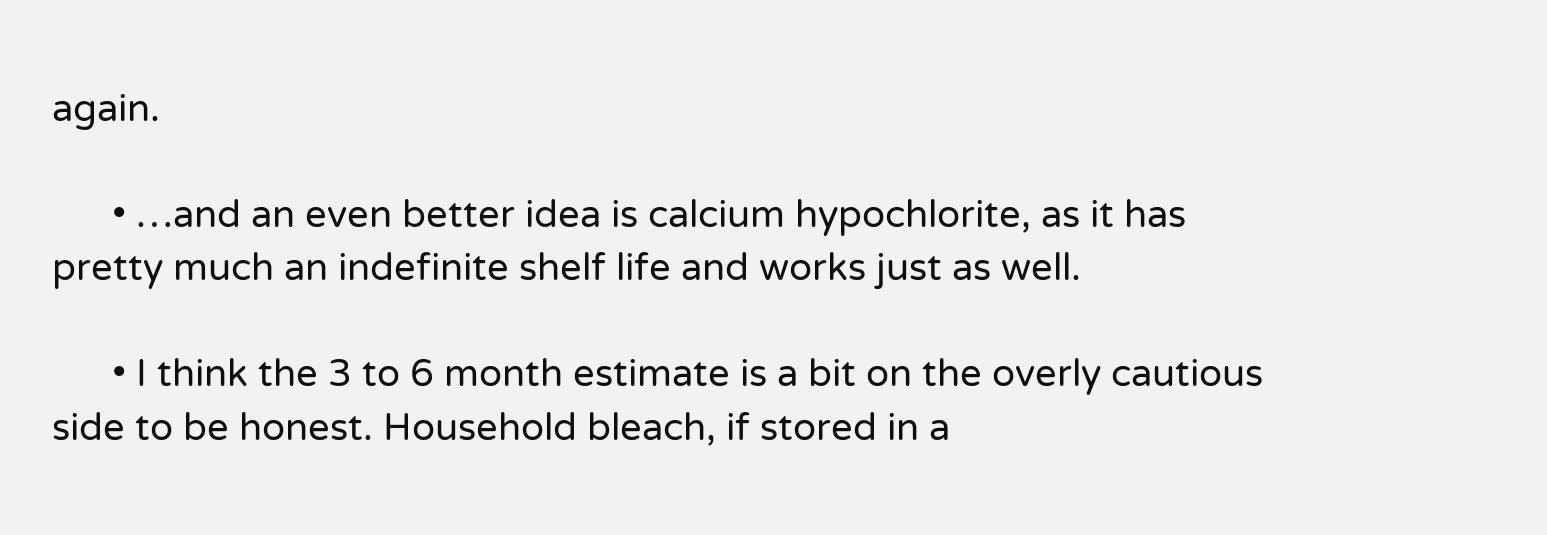again.

      • …and an even better idea is calcium hypochlorite, as it has pretty much an indefinite shelf life and works just as well.

      • I think the 3 to 6 month estimate is a bit on the overly cautious side to be honest. Household bleach, if stored in a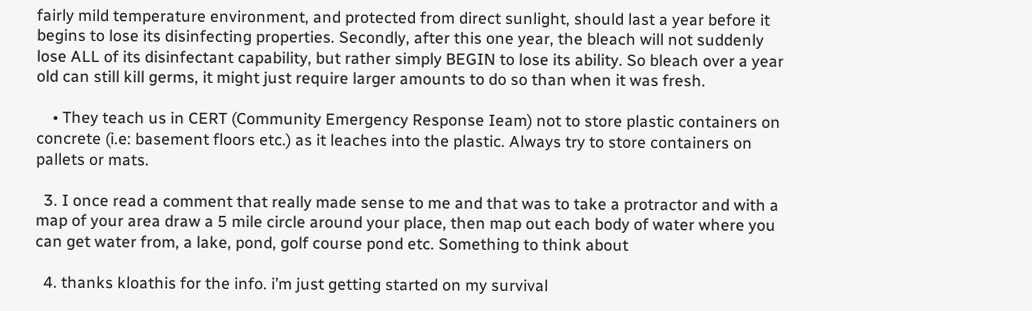fairly mild temperature environment, and protected from direct sunlight, should last a year before it begins to lose its disinfecting properties. Secondly, after this one year, the bleach will not suddenly lose ALL of its disinfectant capability, but rather simply BEGIN to lose its ability. So bleach over a year old can still kill germs, it might just require larger amounts to do so than when it was fresh.

    • They teach us in CERT (Community Emergency Response Ieam) not to store plastic containers on concrete (i.e: basement floors etc.) as it leaches into the plastic. Always try to store containers on pallets or mats.

  3. I once read a comment that really made sense to me and that was to take a protractor and with a map of your area draw a 5 mile circle around your place, then map out each body of water where you can get water from, a lake, pond, golf course pond etc. Something to think about

  4. thanks kloathis for the info. i’m just getting started on my survival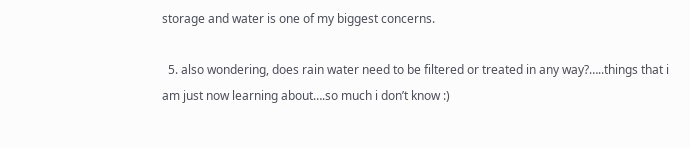storage and water is one of my biggest concerns.

  5. also wondering, does rain water need to be filtered or treated in any way?…..things that i am just now learning about….so much i don’t know :)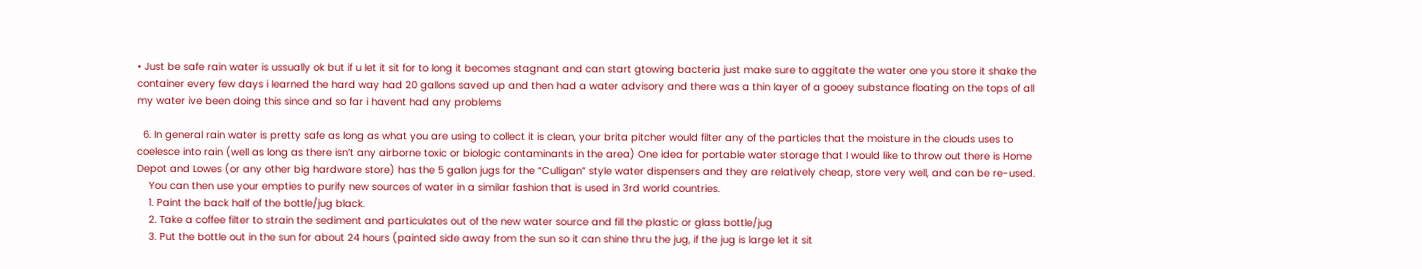• Just be safe rain water is ussually ok but if u let it sit for to long it becomes stagnant and can start gtowing bacteria just make sure to aggitate the water one you store it shake the container every few days i learned the hard way had 20 gallons saved up and then had a water advisory and there was a thin layer of a gooey substance floating on the tops of all my water ive been doing this since and so far i havent had any problems

  6. In general rain water is pretty safe as long as what you are using to collect it is clean, your brita pitcher would filter any of the particles that the moisture in the clouds uses to coelesce into rain (well as long as there isn’t any airborne toxic or biologic contaminants in the area) One idea for portable water storage that I would like to throw out there is Home Depot and Lowes (or any other big hardware store) has the 5 gallon jugs for the “Culligan” style water dispensers and they are relatively cheap, store very well, and can be re-used.
    You can then use your empties to purify new sources of water in a similar fashion that is used in 3rd world countries.
    1. Paint the back half of the bottle/jug black.
    2. Take a coffee filter to strain the sediment and particulates out of the new water source and fill the plastic or glass bottle/jug
    3. Put the bottle out in the sun for about 24 hours (painted side away from the sun so it can shine thru the jug, if the jug is large let it sit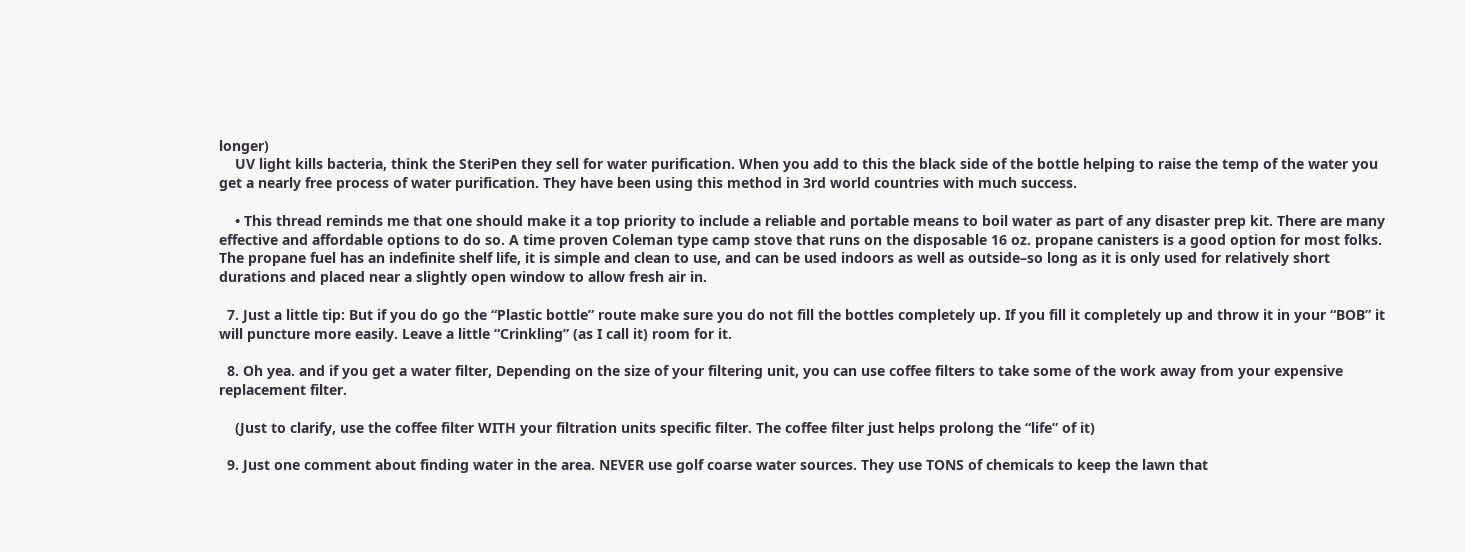longer)
    UV light kills bacteria, think the SteriPen they sell for water purification. When you add to this the black side of the bottle helping to raise the temp of the water you get a nearly free process of water purification. They have been using this method in 3rd world countries with much success.

    • This thread reminds me that one should make it a top priority to include a reliable and portable means to boil water as part of any disaster prep kit. There are many effective and affordable options to do so. A time proven Coleman type camp stove that runs on the disposable 16 oz. propane canisters is a good option for most folks. The propane fuel has an indefinite shelf life, it is simple and clean to use, and can be used indoors as well as outside–so long as it is only used for relatively short durations and placed near a slightly open window to allow fresh air in.

  7. Just a little tip: But if you do go the “Plastic bottle” route make sure you do not fill the bottles completely up. If you fill it completely up and throw it in your “BOB” it will puncture more easily. Leave a little “Crinkling” (as I call it) room for it.

  8. Oh yea. and if you get a water filter, Depending on the size of your filtering unit, you can use coffee filters to take some of the work away from your expensive replacement filter.

    (Just to clarify, use the coffee filter WITH your filtration units specific filter. The coffee filter just helps prolong the “life” of it)

  9. Just one comment about finding water in the area. NEVER use golf coarse water sources. They use TONS of chemicals to keep the lawn that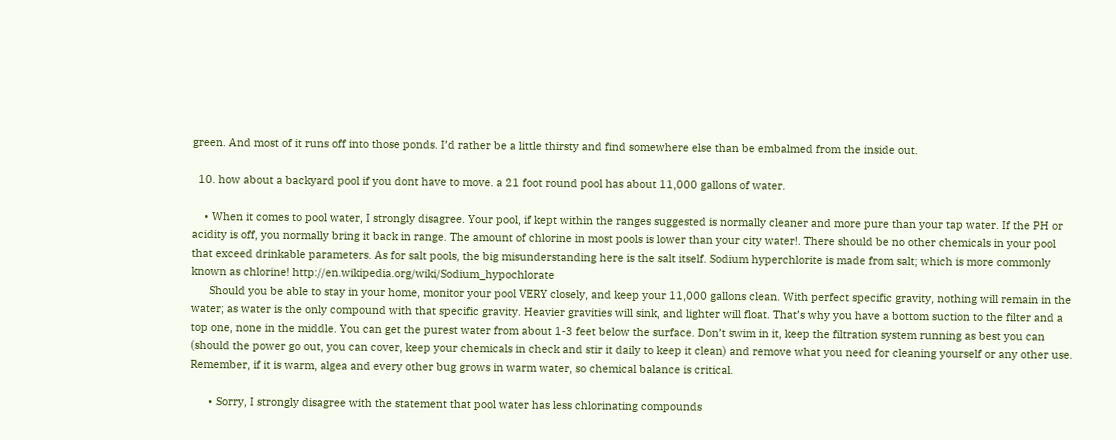green. And most of it runs off into those ponds. I’d rather be a little thirsty and find somewhere else than be embalmed from the inside out.

  10. how about a backyard pool if you dont have to move. a 21 foot round pool has about 11,000 gallons of water.

    • When it comes to pool water, I strongly disagree. Your pool, if kept within the ranges suggested is normally cleaner and more pure than your tap water. If the PH or acidity is off, you normally bring it back in range. The amount of chlorine in most pools is lower than your city water!. There should be no other chemicals in your pool that exceed drinkable parameters. As for salt pools, the big misunderstanding here is the salt itself. Sodium hyperchlorite is made from salt; which is more commonly known as chlorine! http://en.wikipedia.org/wiki/Sodium_hypochlorate
      Should you be able to stay in your home, monitor your pool VERY closely, and keep your 11,000 gallons clean. With perfect specific gravity, nothing will remain in the water; as water is the only compound with that specific gravity. Heavier gravities will sink, and lighter will float. That’s why you have a bottom suction to the filter and a top one, none in the middle. You can get the purest water from about 1-3 feet below the surface. Don’t swim in it, keep the filtration system running as best you can (should the power go out, you can cover, keep your chemicals in check and stir it daily to keep it clean) and remove what you need for cleaning yourself or any other use. Remember, if it is warm, algea and every other bug grows in warm water, so chemical balance is critical.

      • Sorry, I strongly disagree with the statement that pool water has less chlorinating compounds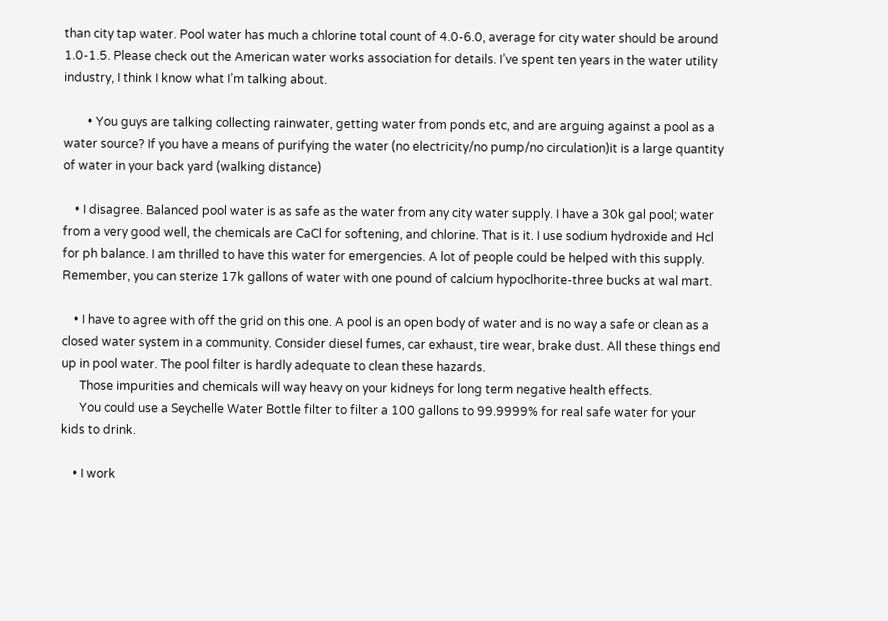than city tap water. Pool water has much a chlorine total count of 4.0-6.0, average for city water should be around 1.0-1.5. Please check out the American water works association for details. I’ve spent ten years in the water utility industry, I think I know what I’m talking about.

        • You guys are talking collecting rainwater, getting water from ponds etc, and are arguing against a pool as a water source? If you have a means of purifying the water (no electricity/no pump/no circulation)it is a large quantity of water in your back yard (walking distance)

    • I disagree. Balanced pool water is as safe as the water from any city water supply. I have a 30k gal pool; water from a very good well, the chemicals are CaCl for softening, and chlorine. That is it. I use sodium hydroxide and Hcl for ph balance. I am thrilled to have this water for emergencies. A lot of people could be helped with this supply. Remember, you can sterize 17k gallons of water with one pound of calcium hypoclhorite-three bucks at wal mart.

    • I have to agree with off the grid on this one. A pool is an open body of water and is no way a safe or clean as a closed water system in a community. Consider diesel fumes, car exhaust, tire wear, brake dust. All these things end up in pool water. The pool filter is hardly adequate to clean these hazards.
      Those impurities and chemicals will way heavy on your kidneys for long term negative health effects.
      You could use a Seychelle Water Bottle filter to filter a 100 gallons to 99.9999% for real safe water for your kids to drink.

    • I work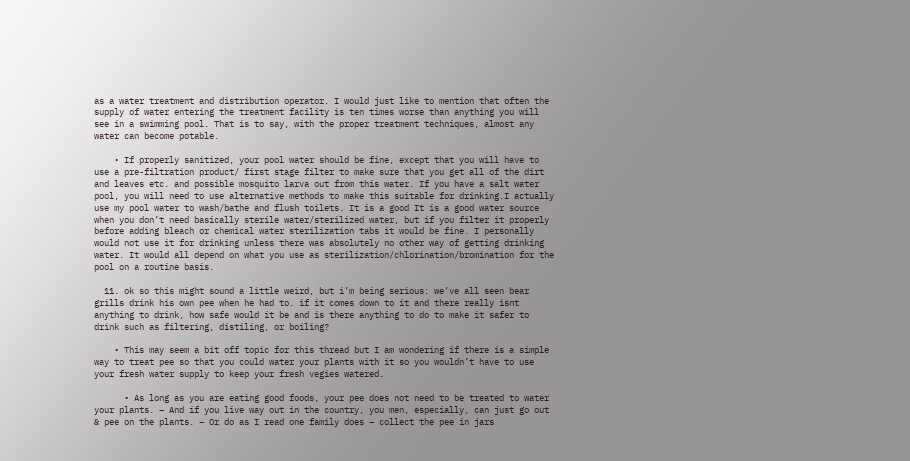as a water treatment and distribution operator. I would just like to mention that often the supply of water entering the treatment facility is ten times worse than anything you will see in a swimming pool. That is to say, with the proper treatment techniques, almost any water can become potable.

    • If properly sanitized, your pool water should be fine, except that you will have to use a pre-filtration product/ first stage filter to make sure that you get all of the dirt and leaves etc. and possible mosquito larva out from this water. If you have a salt water pool, you will need to use alternative methods to make this suitable for drinking.I actually use my pool water to wash/bathe and flush toilets. It is a good It is a good water source when you don’t need basically sterile water/sterilized water, but if you filter it properly before adding bleach or chemical water sterilization tabs it would be fine. I personally would not use it for drinking unless there was absolutely no other way of getting drinking water. It would all depend on what you use as sterilization/chlorination/bromination for the pool on a routine basis.

  11. ok so this might sound a little weird, but i’m being serious: we’ve all seen bear grills drink his own pee when he had to. if it comes down to it and there really isnt anything to drink, how safe would it be and is there anything to do to make it safer to drink such as filtering, distiling, or boiling?

    • This may seem a bit off topic for this thread but I am wondering if there is a simple way to treat pee so that you could water your plants with it so you wouldn’t have to use your fresh water supply to keep your fresh vegies watered.

      • As long as you are eating good foods, your pee does not need to be treated to water your plants. – And if you live way out in the country, you men, especially, can just go out & pee on the plants. – Or do as I read one family does – collect the pee in jars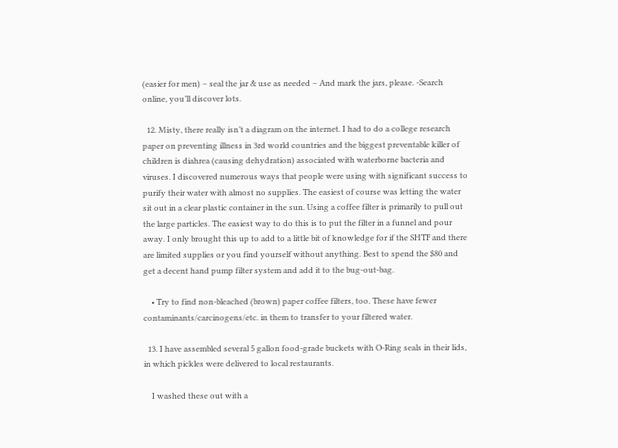(easier for men) – seal the jar & use as needed – And mark the jars, please. -Search online, you’ll discover lots.

  12. Misty, there really isn’t a diagram on the internet. I had to do a college research paper on preventing illness in 3rd world countries and the biggest preventable killer of children is diahrea (causing dehydration) associated with waterborne bacteria and viruses. I discovered numerous ways that people were using with significant success to purify their water with almost no supplies. The easiest of course was letting the water sit out in a clear plastic container in the sun. Using a coffee filter is primarily to pull out the large particles. The easiest way to do this is to put the filter in a funnel and pour away. I only brought this up to add to a little bit of knowledge for if the SHTF and there are limited supplies or you find yourself without anything. Best to spend the $80 and get a decent hand pump filter system and add it to the bug-out-bag.

    • Try to find non-bleached (brown) paper coffee filters, too. These have fewer contaminants/carcinogens/etc. in them to transfer to your filtered water.

  13. I have assembled several 5 gallon food-grade buckets with O-Ring seals in their lids, in which pickles were delivered to local restaurants.

    I washed these out with a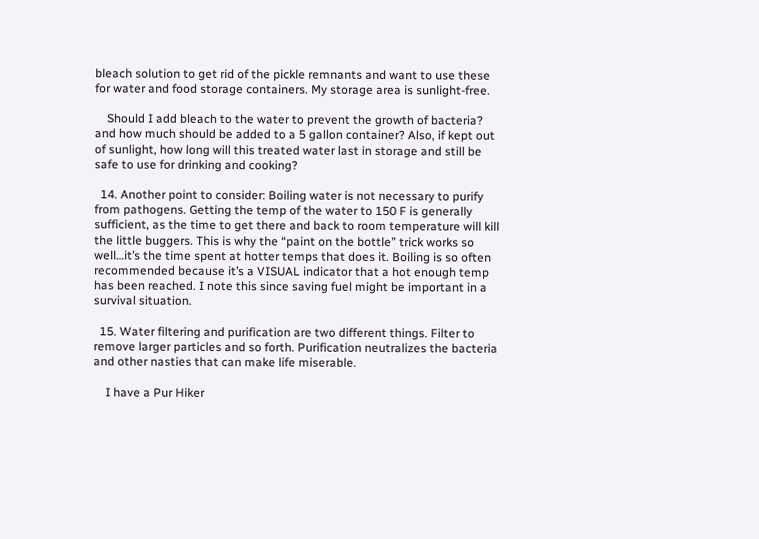bleach solution to get rid of the pickle remnants and want to use these for water and food storage containers. My storage area is sunlight-free.

    Should I add bleach to the water to prevent the growth of bacteria? and how much should be added to a 5 gallon container? Also, if kept out of sunlight, how long will this treated water last in storage and still be safe to use for drinking and cooking?

  14. Another point to consider: Boiling water is not necessary to purify from pathogens. Getting the temp of the water to 150 F is generally sufficient, as the time to get there and back to room temperature will kill the little buggers. This is why the “paint on the bottle” trick works so well…it’s the time spent at hotter temps that does it. Boiling is so often recommended because it’s a VISUAL indicator that a hot enough temp has been reached. I note this since saving fuel might be important in a survival situation.

  15. Water filtering and purification are two different things. Filter to remove larger particles and so forth. Purification neutralizes the bacteria and other nasties that can make life miserable.

    I have a Pur Hiker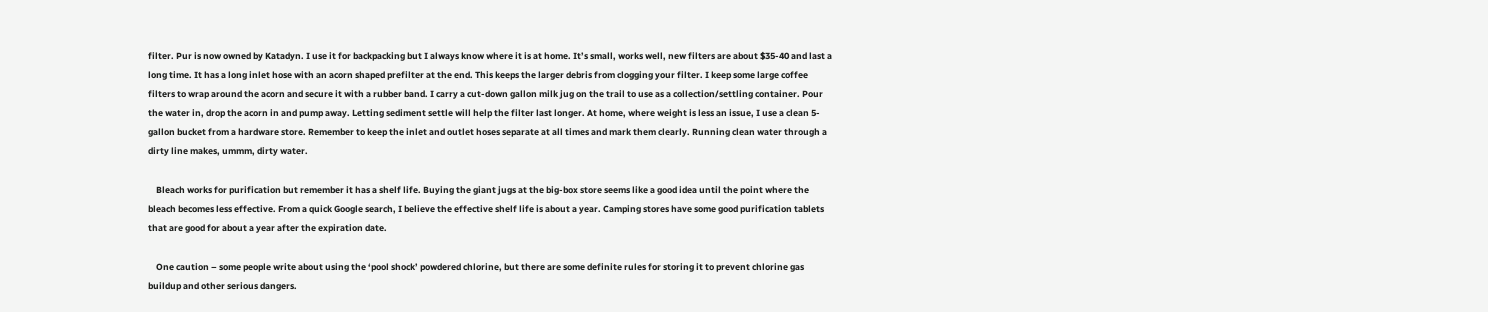filter. Pur is now owned by Katadyn. I use it for backpacking but I always know where it is at home. It’s small, works well, new filters are about $35-40 and last a long time. It has a long inlet hose with an acorn shaped prefilter at the end. This keeps the larger debris from clogging your filter. I keep some large coffee filters to wrap around the acorn and secure it with a rubber band. I carry a cut-down gallon milk jug on the trail to use as a collection/settling container. Pour the water in, drop the acorn in and pump away. Letting sediment settle will help the filter last longer. At home, where weight is less an issue, I use a clean 5-gallon bucket from a hardware store. Remember to keep the inlet and outlet hoses separate at all times and mark them clearly. Running clean water through a dirty line makes, ummm, dirty water.

    Bleach works for purification but remember it has a shelf life. Buying the giant jugs at the big-box store seems like a good idea until the point where the bleach becomes less effective. From a quick Google search, I believe the effective shelf life is about a year. Camping stores have some good purification tablets that are good for about a year after the expiration date.

    One caution – some people write about using the ‘pool shock’ powdered chlorine, but there are some definite rules for storing it to prevent chlorine gas buildup and other serious dangers.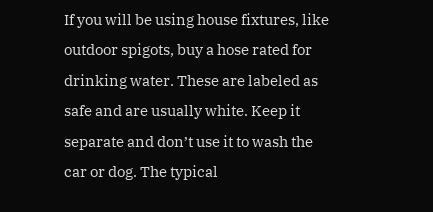If you will be using house fixtures, like outdoor spigots, buy a hose rated for drinking water. These are labeled as safe and are usually white. Keep it separate and don’t use it to wash the car or dog. The typical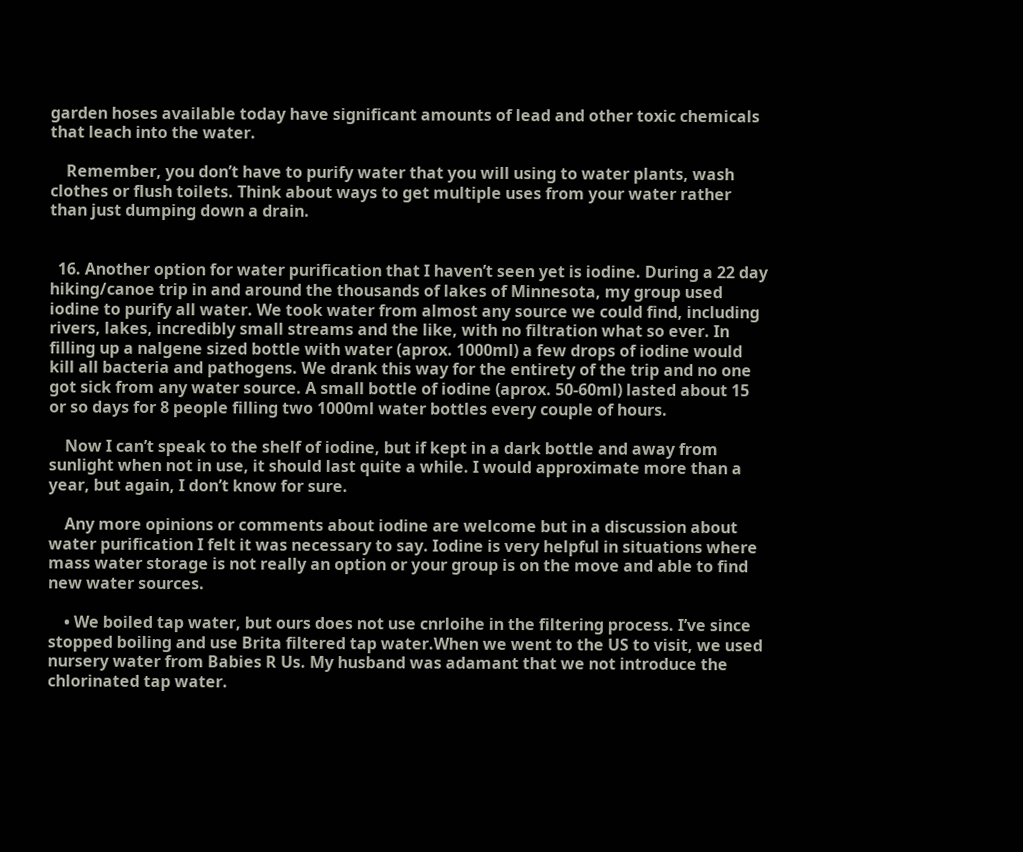garden hoses available today have significant amounts of lead and other toxic chemicals that leach into the water.

    Remember, you don’t have to purify water that you will using to water plants, wash clothes or flush toilets. Think about ways to get multiple uses from your water rather than just dumping down a drain.


  16. Another option for water purification that I haven’t seen yet is iodine. During a 22 day hiking/canoe trip in and around the thousands of lakes of Minnesota, my group used iodine to purify all water. We took water from almost any source we could find, including rivers, lakes, incredibly small streams and the like, with no filtration what so ever. In filling up a nalgene sized bottle with water (aprox. 1000ml) a few drops of iodine would kill all bacteria and pathogens. We drank this way for the entirety of the trip and no one got sick from any water source. A small bottle of iodine (aprox. 50-60ml) lasted about 15 or so days for 8 people filling two 1000ml water bottles every couple of hours.

    Now I can’t speak to the shelf of iodine, but if kept in a dark bottle and away from sunlight when not in use, it should last quite a while. I would approximate more than a year, but again, I don’t know for sure.

    Any more opinions or comments about iodine are welcome but in a discussion about water purification I felt it was necessary to say. Iodine is very helpful in situations where mass water storage is not really an option or your group is on the move and able to find new water sources.

    • We boiled tap water, but ours does not use cnrloihe in the filtering process. I’ve since stopped boiling and use Brita filtered tap water.When we went to the US to visit, we used nursery water from Babies R Us. My husband was adamant that we not introduce the chlorinated tap water.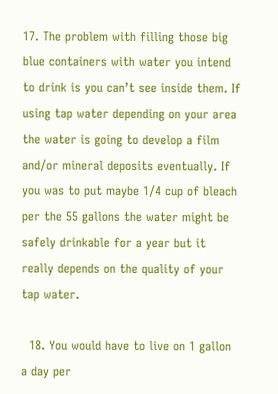17. The problem with filling those big blue containers with water you intend to drink is you can’t see inside them. If using tap water depending on your area the water is going to develop a film and/or mineral deposits eventually. If you was to put maybe 1/4 cup of bleach per the 55 gallons the water might be safely drinkable for a year but it really depends on the quality of your tap water.

  18. You would have to live on 1 gallon a day per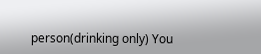person(drinking only) You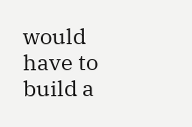would have to build a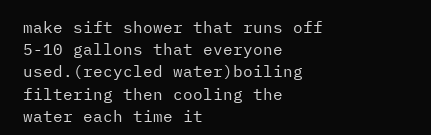make sift shower that runs off 5-10 gallons that everyone used.(recycled water)boiling filtering then cooling the water each time it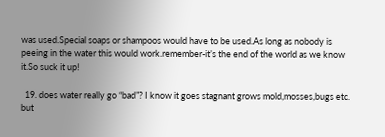was used.Special soaps or shampoos would have to be used.As long as nobody is peeing in the water this would work.remember-it’s the end of the world as we know it.So suck it up!

  19. does water really go “bad”? I know it goes stagnant grows mold,mosses,bugs etc. but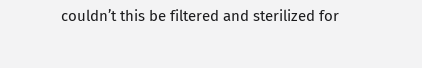couldn’t this be filtered and sterilized for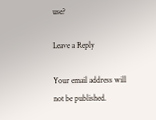use?

Leave a Reply

Your email address will not be published.